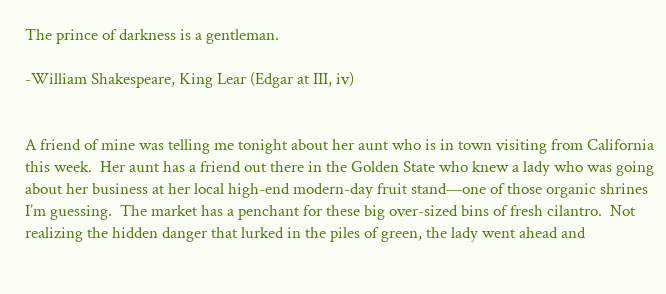The prince of darkness is a gentleman.

-William Shakespeare, King Lear (Edgar at III, iv)


A friend of mine was telling me tonight about her aunt who is in town visiting from California this week.  Her aunt has a friend out there in the Golden State who knew a lady who was going about her business at her local high-end modern-day fruit stand—one of those organic shrines I’m guessing.  The market has a penchant for these big over-sized bins of fresh cilantro.  Not realizing the hidden danger that lurked in the piles of green, the lady went ahead and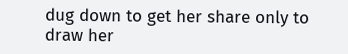dug down to get her share only to draw her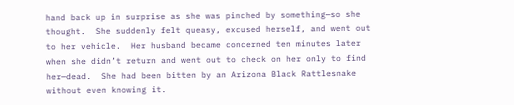hand back up in surprise as she was pinched by something—so she thought.  She suddenly felt queasy, excused herself, and went out to her vehicle.  Her husband became concerned ten minutes later when she didn’t return and went out to check on her only to find her—dead.  She had been bitten by an Arizona Black Rattlesnake without even knowing it.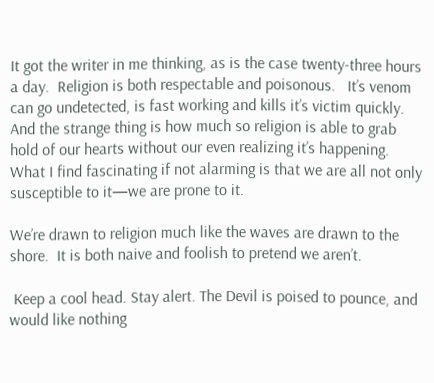It got the writer in me thinking, as is the case twenty-three hours a day.  Religion is both respectable and poisonous.   It’s venom can go undetected, is fast working and kills it’s victim quickly.  And the strange thing is how much so religion is able to grab hold of our hearts without our even realizing it’s happening.  What I find fascinating if not alarming is that we are all not only susceptible to it—we are prone to it.

We’re drawn to religion much like the waves are drawn to the shore.  It is both naive and foolish to pretend we aren’t.

 Keep a cool head. Stay alert. The Devil is poised to pounce, and would like nothing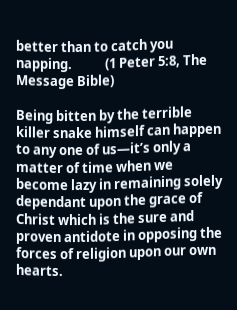better than to catch you napping.           (1 Peter 5:8, The Message Bible)

Being bitten by the terrible killer snake himself can happen to any one of us—it’s only a matter of time when we become lazy in remaining solely dependant upon the grace of Christ which is the sure and proven antidote in opposing the forces of religion upon our own hearts.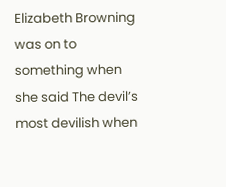Elizabeth Browning was on to something when she said The devil’s most devilish when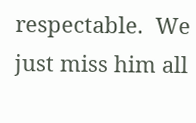respectable.  We just miss him all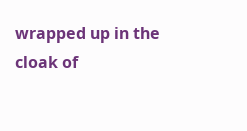wrapped up in the cloak of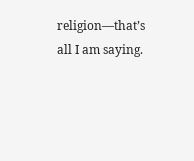religion—that’s all I am saying.